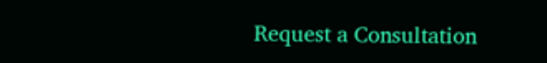Request a Consultation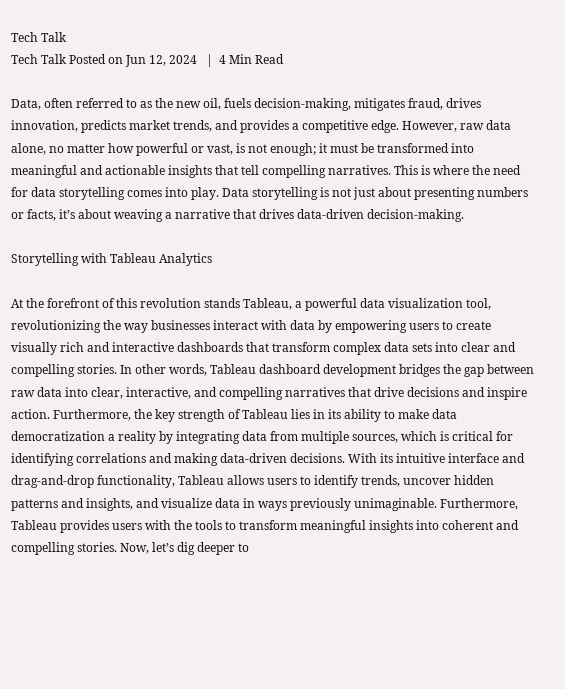Tech Talk
Tech Talk Posted on Jun 12, 2024   |  4 Min Read

Data, often referred to as the new oil, fuels decision-making, mitigates fraud, drives innovation, predicts market trends, and provides a competitive edge. However, raw data alone, no matter how powerful or vast, is not enough; it must be transformed into meaningful and actionable insights that tell compelling narratives. This is where the need for data storytelling comes into play. Data storytelling is not just about presenting numbers or facts, it’s about weaving a narrative that drives data-driven decision-making.

Storytelling with Tableau Analytics

At the forefront of this revolution stands Tableau, a powerful data visualization tool, revolutionizing the way businesses interact with data by empowering users to create visually rich and interactive dashboards that transform complex data sets into clear and compelling stories. In other words, Tableau dashboard development bridges the gap between raw data into clear, interactive, and compelling narratives that drive decisions and inspire action. Furthermore, the key strength of Tableau lies in its ability to make data democratization a reality by integrating data from multiple sources, which is critical for identifying correlations and making data-driven decisions. With its intuitive interface and drag-and-drop functionality, Tableau allows users to identify trends, uncover hidden patterns and insights, and visualize data in ways previously unimaginable. Furthermore, Tableau provides users with the tools to transform meaningful insights into coherent and compelling stories. Now, let’s dig deeper to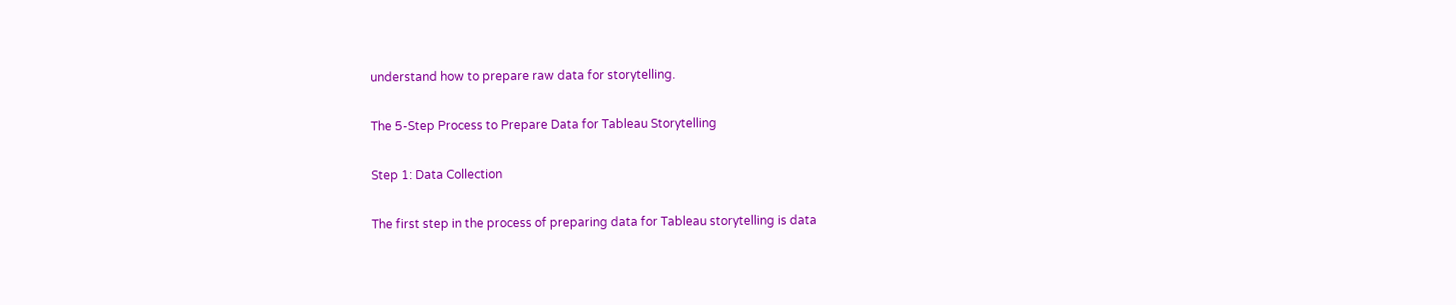understand how to prepare raw data for storytelling.

The 5-Step Process to Prepare Data for Tableau Storytelling

Step 1: Data Collection

The first step in the process of preparing data for Tableau storytelling is data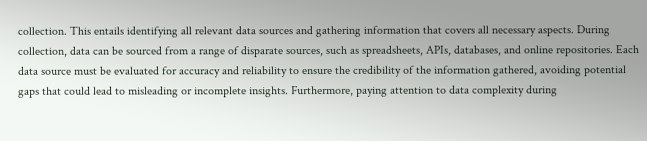collection. This entails identifying all relevant data sources and gathering information that covers all necessary aspects. During collection, data can be sourced from a range of disparate sources, such as spreadsheets, APIs, databases, and online repositories. Each data source must be evaluated for accuracy and reliability to ensure the credibility of the information gathered, avoiding potential gaps that could lead to misleading or incomplete insights. Furthermore, paying attention to data complexity during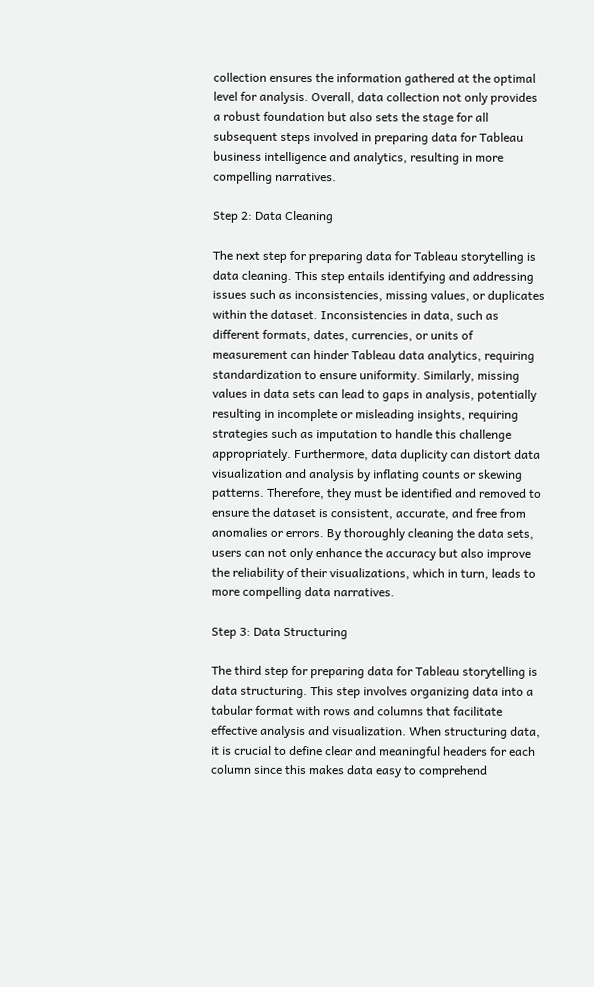collection ensures the information gathered at the optimal level for analysis. Overall, data collection not only provides a robust foundation but also sets the stage for all subsequent steps involved in preparing data for Tableau business intelligence and analytics, resulting in more compelling narratives.

Step 2: Data Cleaning

The next step for preparing data for Tableau storytelling is data cleaning. This step entails identifying and addressing issues such as inconsistencies, missing values, or duplicates within the dataset. Inconsistencies in data, such as different formats, dates, currencies, or units of measurement can hinder Tableau data analytics, requiring standardization to ensure uniformity. Similarly, missing values in data sets can lead to gaps in analysis, potentially resulting in incomplete or misleading insights, requiring strategies such as imputation to handle this challenge appropriately. Furthermore, data duplicity can distort data visualization and analysis by inflating counts or skewing patterns. Therefore, they must be identified and removed to ensure the dataset is consistent, accurate, and free from anomalies or errors. By thoroughly cleaning the data sets, users can not only enhance the accuracy but also improve the reliability of their visualizations, which in turn, leads to more compelling data narratives.

Step 3: Data Structuring

The third step for preparing data for Tableau storytelling is data structuring. This step involves organizing data into a tabular format with rows and columns that facilitate effective analysis and visualization. When structuring data, it is crucial to define clear and meaningful headers for each column since this makes data easy to comprehend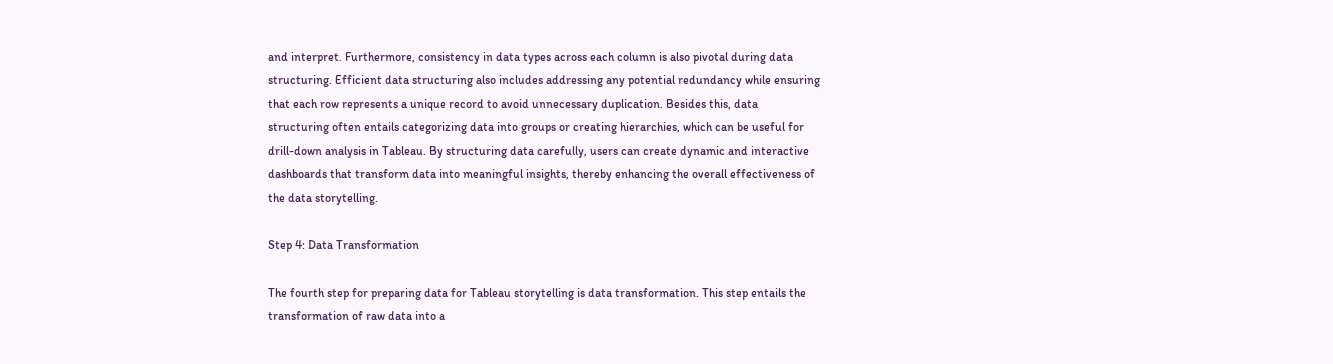and interpret. Furthermore, consistency in data types across each column is also pivotal during data structuring. Efficient data structuring also includes addressing any potential redundancy while ensuring that each row represents a unique record to avoid unnecessary duplication. Besides this, data structuring often entails categorizing data into groups or creating hierarchies, which can be useful for drill-down analysis in Tableau. By structuring data carefully, users can create dynamic and interactive dashboards that transform data into meaningful insights, thereby enhancing the overall effectiveness of the data storytelling.

Step 4: Data Transformation

The fourth step for preparing data for Tableau storytelling is data transformation. This step entails the transformation of raw data into a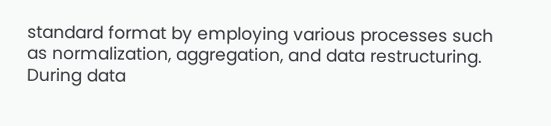standard format by employing various processes such as normalization, aggregation, and data restructuring. During data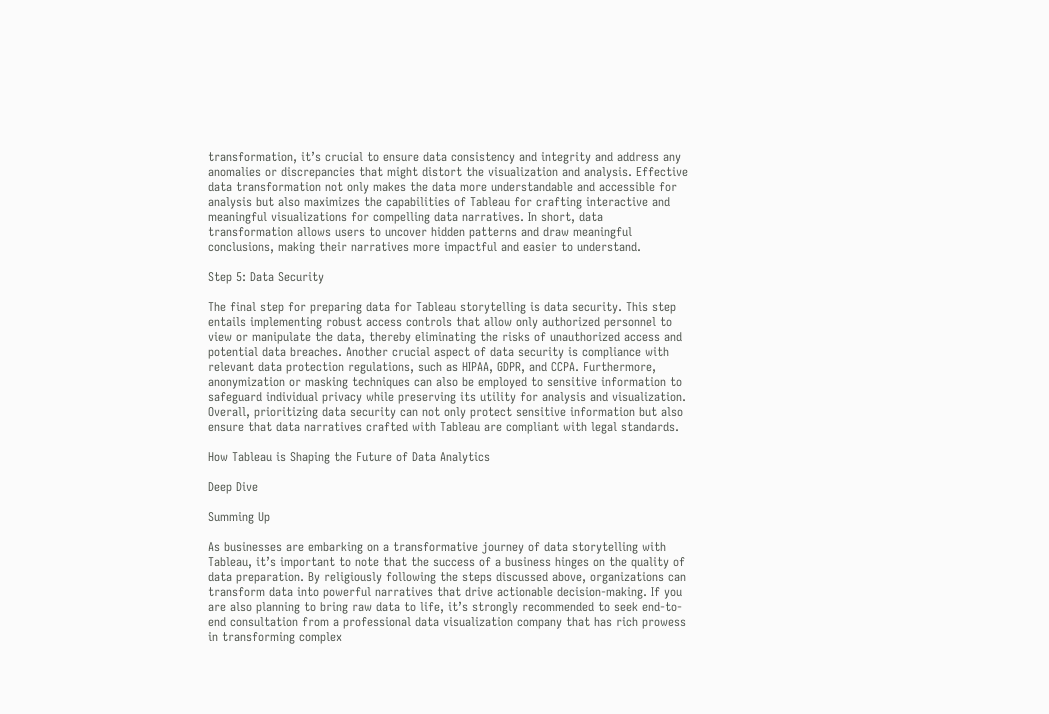transformation, it’s crucial to ensure data consistency and integrity and address any anomalies or discrepancies that might distort the visualization and analysis. Effective data transformation not only makes the data more understandable and accessible for analysis but also maximizes the capabilities of Tableau for crafting interactive and meaningful visualizations for compelling data narratives. In short, data transformation allows users to uncover hidden patterns and draw meaningful conclusions, making their narratives more impactful and easier to understand.

Step 5: Data Security

The final step for preparing data for Tableau storytelling is data security. This step entails implementing robust access controls that allow only authorized personnel to view or manipulate the data, thereby eliminating the risks of unauthorized access and potential data breaches. Another crucial aspect of data security is compliance with relevant data protection regulations, such as HIPAA, GDPR, and CCPA. Furthermore, anonymization or masking techniques can also be employed to sensitive information to safeguard individual privacy while preserving its utility for analysis and visualization. Overall, prioritizing data security can not only protect sensitive information but also ensure that data narratives crafted with Tableau are compliant with legal standards.

How Tableau is Shaping the Future of Data Analytics

Deep Dive

Summing Up

As businesses are embarking on a transformative journey of data storytelling with Tableau, it’s important to note that the success of a business hinges on the quality of data preparation. By religiously following the steps discussed above, organizations can transform data into powerful narratives that drive actionable decision-making. If you are also planning to bring raw data to life, it’s strongly recommended to seek end-to-end consultation from a professional data visualization company that has rich prowess in transforming complex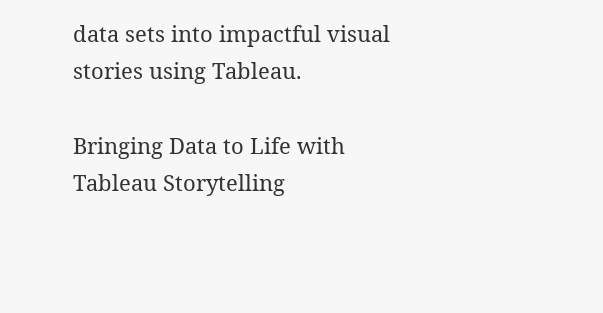data sets into impactful visual stories using Tableau.

Bringing Data to Life with Tableau Storytelling